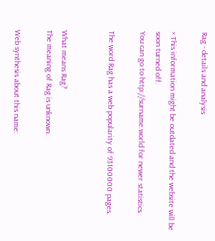Rag - details and analysis

× This information might be outdated and the website will be soon turned off.
You can go to http://surname.world for newer statistics.

The word Rag has a web popularity of 93100000 pages.


What means Rag?
The meaning of Rag is unknown.

Web synthesis about this name: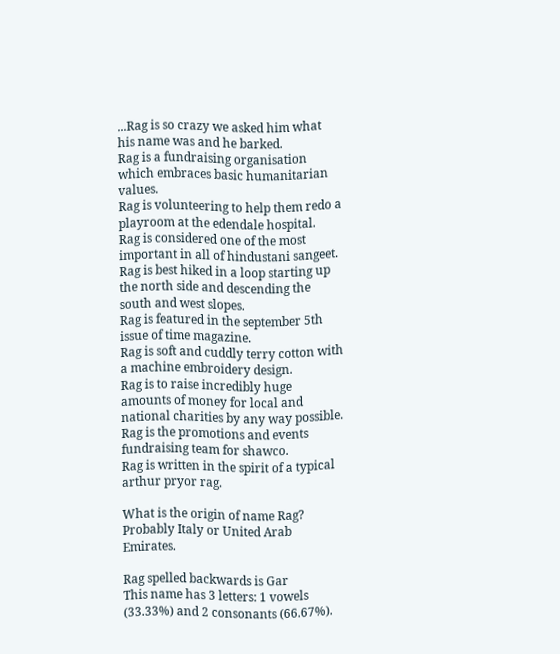...Rag is so crazy we asked him what his name was and he barked.
Rag is a fundraising organisation which embraces basic humanitarian values.
Rag is volunteering to help them redo a playroom at the edendale hospital.
Rag is considered one of the most important in all of hindustani sangeet.
Rag is best hiked in a loop starting up the north side and descending the south and west slopes.
Rag is featured in the september 5th issue of time magazine.
Rag is soft and cuddly terry cotton with a machine embroidery design.
Rag is to raise incredibly huge amounts of money for local and national charities by any way possible.
Rag is the promotions and events fundraising team for shawco.
Rag is written in the spirit of a typical arthur pryor rag.

What is the origin of name Rag? Probably Italy or United Arab Emirates.

Rag spelled backwards is Gar
This name has 3 letters: 1 vowels (33.33%) and 2 consonants (66.67%).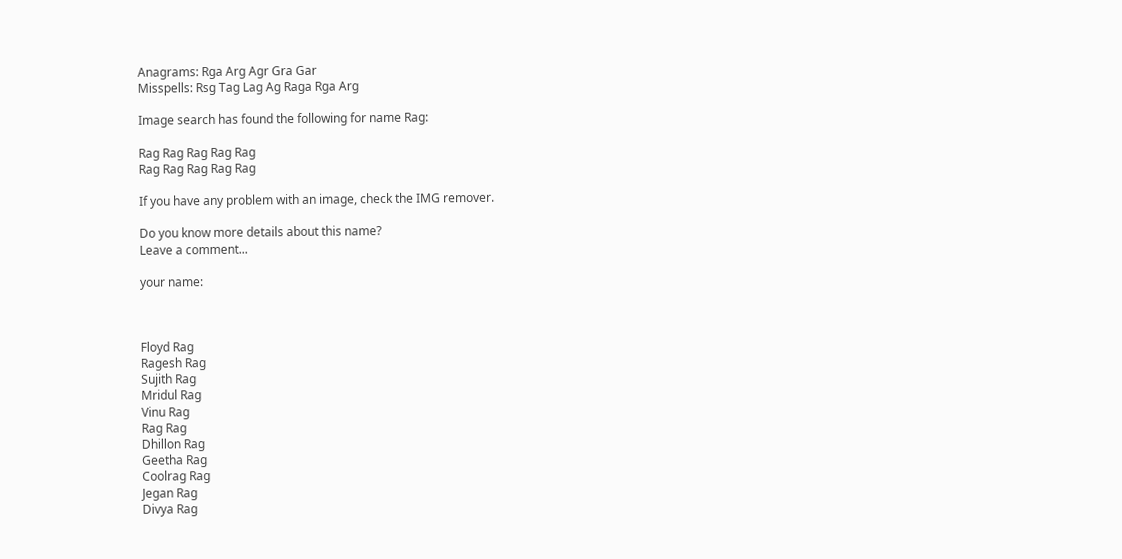Anagrams: Rga Arg Agr Gra Gar
Misspells: Rsg Tag Lag Ag Raga Rga Arg

Image search has found the following for name Rag:

Rag Rag Rag Rag Rag
Rag Rag Rag Rag Rag

If you have any problem with an image, check the IMG remover.

Do you know more details about this name?
Leave a comment...

your name:



Floyd Rag
Ragesh Rag
Sujith Rag
Mridul Rag
Vinu Rag
Rag Rag
Dhillon Rag
Geetha Rag
Coolrag Rag
Jegan Rag
Divya Rag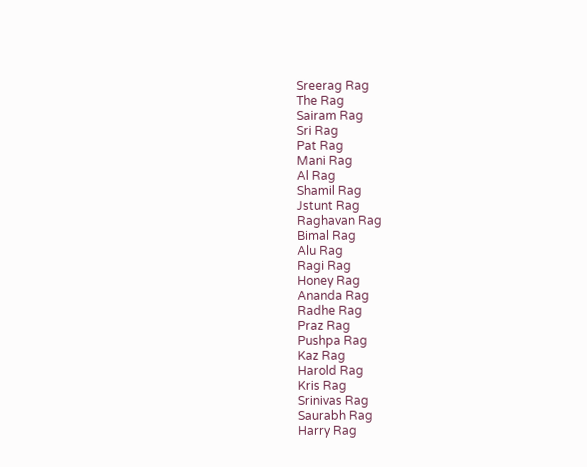Sreerag Rag
The Rag
Sairam Rag
Sri Rag
Pat Rag
Mani Rag
Al Rag
Shamil Rag
Jstunt Rag
Raghavan Rag
Bimal Rag
Alu Rag
Ragi Rag
Honey Rag
Ananda Rag
Radhe Rag
Praz Rag
Pushpa Rag
Kaz Rag
Harold Rag
Kris Rag
Srinivas Rag
Saurabh Rag
Harry Rag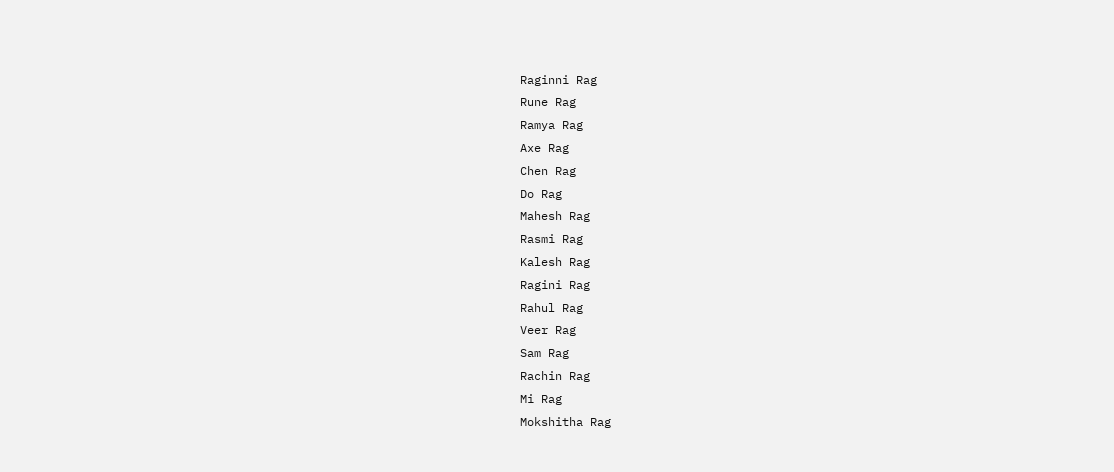Raginni Rag
Rune Rag
Ramya Rag
Axe Rag
Chen Rag
Do Rag
Mahesh Rag
Rasmi Rag
Kalesh Rag
Ragini Rag
Rahul Rag
Veer Rag
Sam Rag
Rachin Rag
Mi Rag
Mokshitha Rag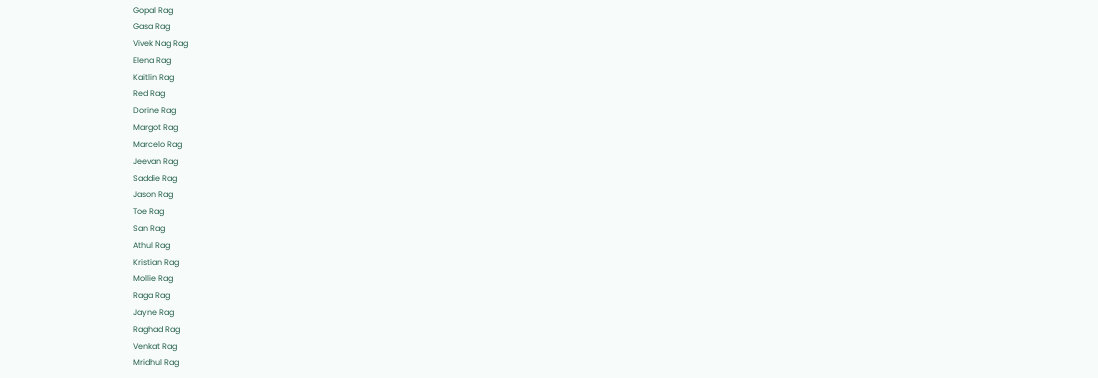Gopal Rag
Gasa Rag
Vivek Nag Rag
Elena Rag
Kaitlin Rag
Red Rag
Dorine Rag
Margot Rag
Marcelo Rag
Jeevan Rag
Saddie Rag
Jason Rag
Toe Rag
San Rag
Athul Rag
Kristian Rag
Mollie Rag
Raga Rag
Jayne Rag
Raghad Rag
Venkat Rag
Mridhul Rag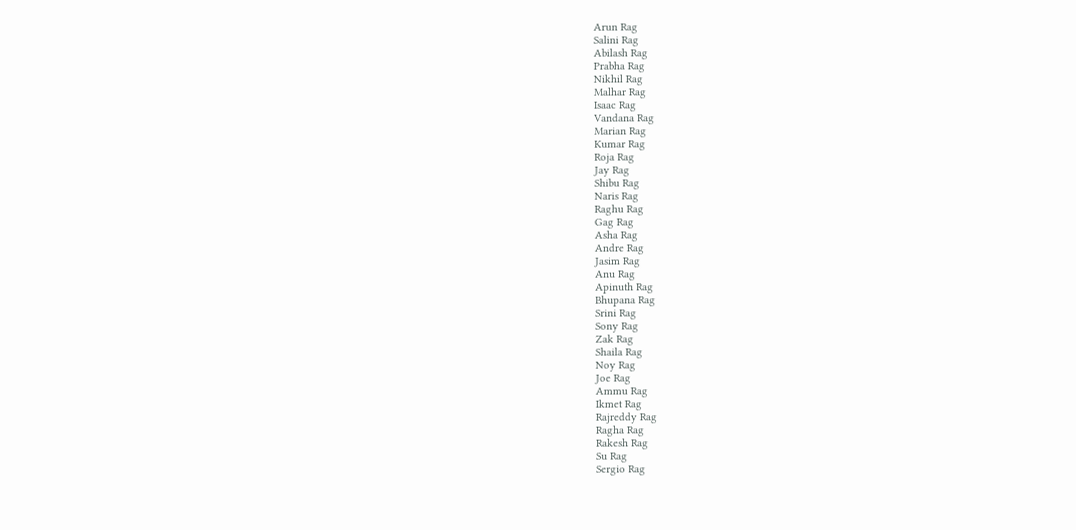Arun Rag
Salini Rag
Abilash Rag
Prabha Rag
Nikhil Rag
Malhar Rag
Isaac Rag
Vandana Rag
Marian Rag
Kumar Rag
Roja Rag
Jay Rag
Shibu Rag
Naris Rag
Raghu Rag
Gag Rag
Asha Rag
Andre Rag
Jasim Rag
Anu Rag
Apinuth Rag
Bhupana Rag
Srini Rag
Sony Rag
Zak Rag
Shaila Rag
Noy Rag
Joe Rag
Ammu Rag
Ikmet Rag
Rajreddy Rag
Ragha Rag
Rakesh Rag
Su Rag
Sergio Rag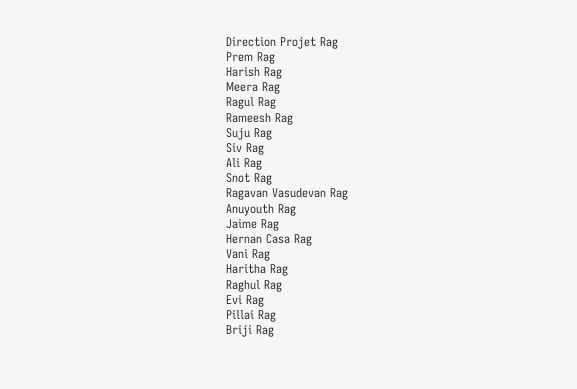Direction Projet Rag
Prem Rag
Harish Rag
Meera Rag
Ragul Rag
Rameesh Rag
Suju Rag
Siv Rag
Ali Rag
Snot Rag
Ragavan Vasudevan Rag
Anuyouth Rag
Jaime Rag
Hernan Casa Rag
Vani Rag
Haritha Rag
Raghul Rag
Evi Rag
Pillai Rag
Briji Rag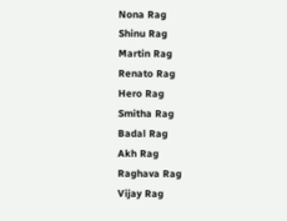Nona Rag
Shinu Rag
Martin Rag
Renato Rag
Hero Rag
Smitha Rag
Badal Rag
Akh Rag
Raghava Rag
Vijay Rag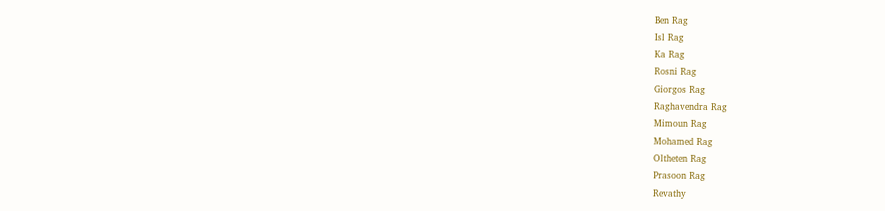Ben Rag
Isl Rag
Ka Rag
Rosni Rag
Giorgos Rag
Raghavendra Rag
Mimoun Rag
Mohamed Rag
Oltheten Rag
Prasoon Rag
Revathy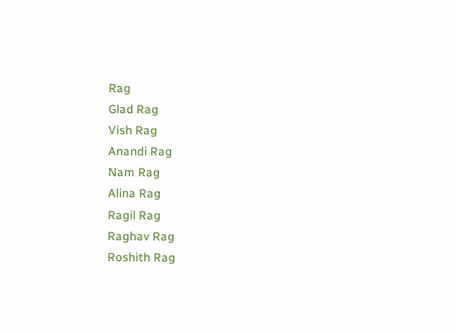Rag
Glad Rag
Vish Rag
Anandi Rag
Nam Rag
Alina Rag
Ragil Rag
Raghav Rag
Roshith Rag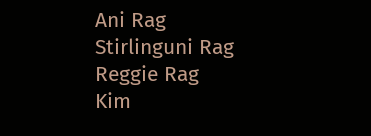Ani Rag
Stirlinguni Rag
Reggie Rag
Kim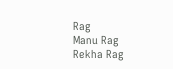Rag
Manu Rag
Rekha Rag